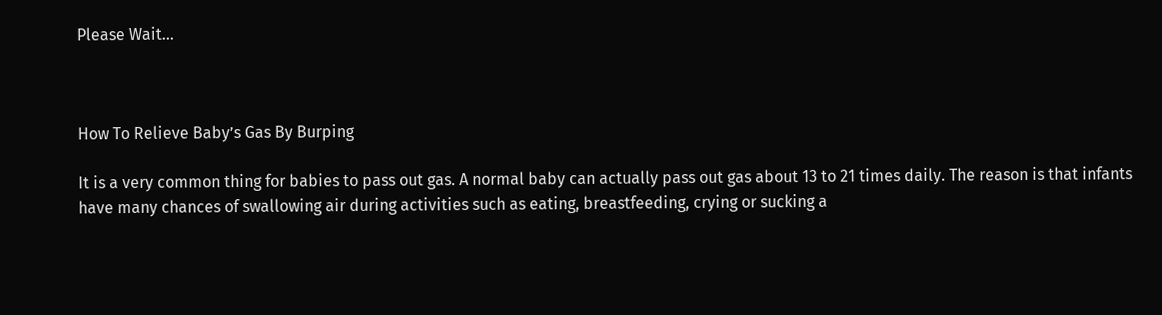Please Wait...



How To Relieve Baby’s Gas By Burping

It is a very common thing for babies to pass out gas. A normal baby can actually pass out gas about 13 to 21 times daily. The reason is that infants have many chances of swallowing air during activities such as eating, breastfeeding, crying or sucking a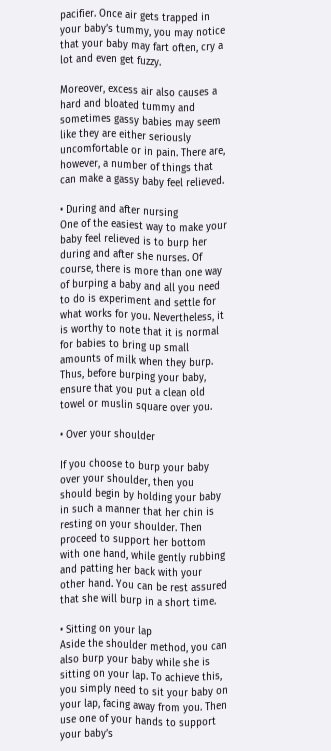pacifier. Once air gets trapped in your baby’s tummy, you may notice that your baby may fart often, cry a lot and even get fuzzy.

Moreover, excess air also causes a hard and bloated tummy and sometimes gassy babies may seem like they are either seriously uncomfortable or in pain. There are, however, a number of things that can make a gassy baby feel relieved.

• During and after nursing
One of the easiest way to make your baby feel relieved is to burp her during and after she nurses. Of course, there is more than one way of burping a baby and all you need to do is experiment and settle for what works for you. Nevertheless, it is worthy to note that it is normal for babies to bring up small amounts of milk when they burp. Thus, before burping your baby, ensure that you put a clean old towel or muslin square over you.

• Over your shoulder

If you choose to burp your baby over your shoulder, then you should begin by holding your baby in such a manner that her chin is resting on your shoulder. Then proceed to support her bottom with one hand, while gently rubbing and patting her back with your other hand. You can be rest assured that she will burp in a short time.

• Sitting on your lap
Aside the shoulder method, you can also burp your baby while she is sitting on your lap. To achieve this, you simply need to sit your baby on your lap, facing away from you. Then use one of your hands to support your baby’s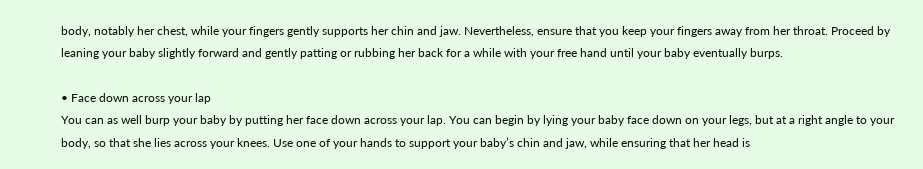body, notably her chest, while your fingers gently supports her chin and jaw. Nevertheless, ensure that you keep your fingers away from her throat. Proceed by leaning your baby slightly forward and gently patting or rubbing her back for a while with your free hand until your baby eventually burps.

• Face down across your lap
You can as well burp your baby by putting her face down across your lap. You can begin by lying your baby face down on your legs, but at a right angle to your body, so that she lies across your knees. Use one of your hands to support your baby’s chin and jaw, while ensuring that her head is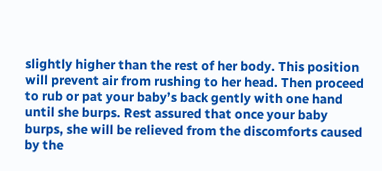slightly higher than the rest of her body. This position will prevent air from rushing to her head. Then proceed to rub or pat your baby’s back gently with one hand until she burps. Rest assured that once your baby burps, she will be relieved from the discomforts caused by the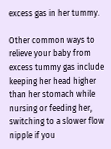excess gas in her tummy.

Other common ways to relieve your baby from excess tummy gas include keeping her head higher than her stomach while nursing or feeding her, switching to a slower flow nipple if you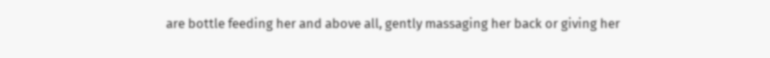are bottle feeding her and above all, gently massaging her back or giving her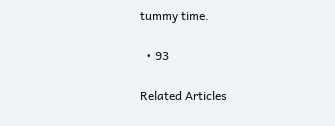tummy time.

  • 93

Related Articles